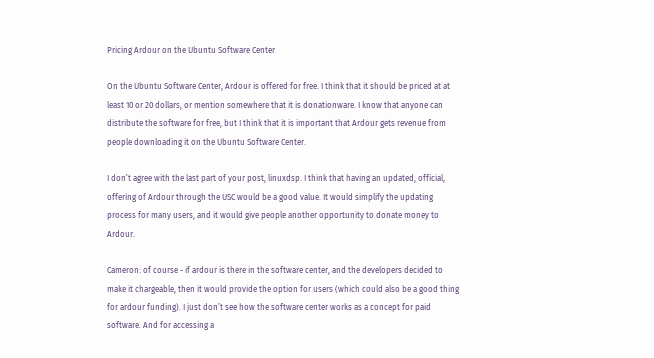Pricing Ardour on the Ubuntu Software Center

On the Ubuntu Software Center, Ardour is offered for free. I think that it should be priced at at least 10 or 20 dollars, or mention somewhere that it is donationware. I know that anyone can distribute the software for free, but I think that it is important that Ardour gets revenue from people downloading it on the Ubuntu Software Center.

I don’t agree with the last part of your post, linuxdsp. I think that having an updated, official, offering of Ardour through the USC would be a good value. It would simplify the updating process for many users, and it would give people another opportunity to donate money to Ardour.

Cameron: of course - if ardour is there in the software center, and the developers decided to make it chargeable, then it would provide the option for users (which could also be a good thing for ardour funding). I just don’t see how the software center works as a concept for paid software. And for accessing a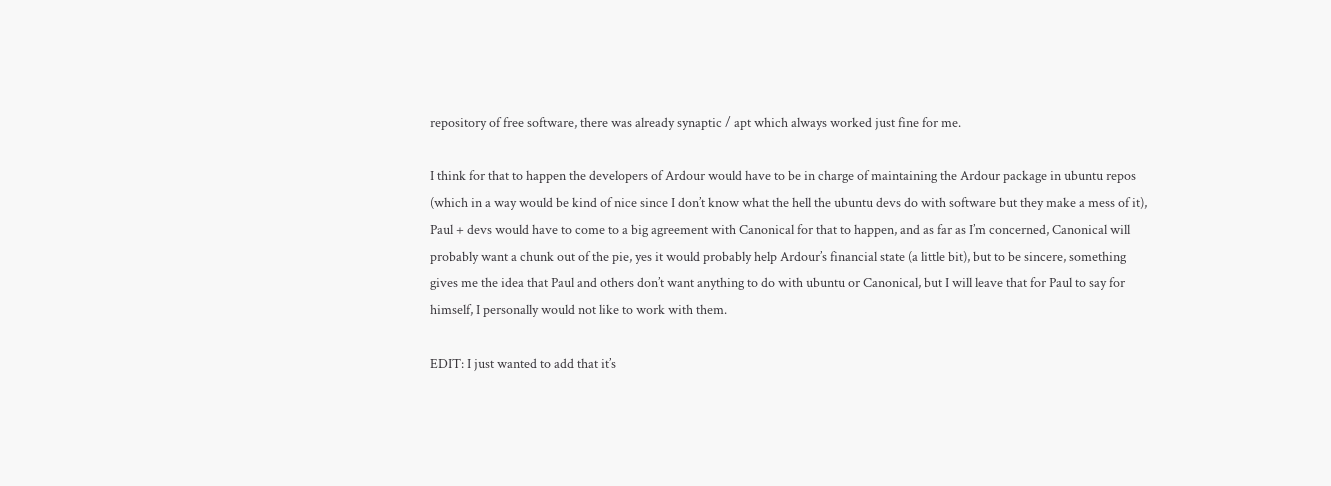repository of free software, there was already synaptic / apt which always worked just fine for me.

I think for that to happen the developers of Ardour would have to be in charge of maintaining the Ardour package in ubuntu repos (which in a way would be kind of nice since I don’t know what the hell the ubuntu devs do with software but they make a mess of it), Paul + devs would have to come to a big agreement with Canonical for that to happen, and as far as I’m concerned, Canonical will probably want a chunk out of the pie, yes it would probably help Ardour’s financial state (a little bit), but to be sincere, something gives me the idea that Paul and others don’t want anything to do with ubuntu or Canonical, but I will leave that for Paul to say for himself, I personally would not like to work with them.

EDIT: I just wanted to add that it’s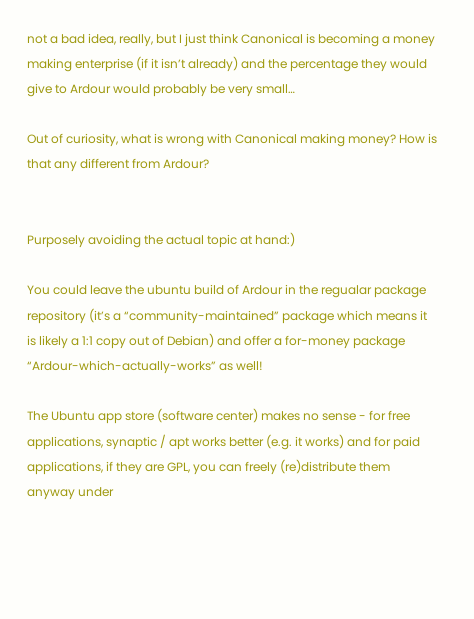not a bad idea, really, but I just think Canonical is becoming a money making enterprise (if it isn’t already) and the percentage they would give to Ardour would probably be very small…

Out of curiosity, what is wrong with Canonical making money? How is that any different from Ardour?


Purposely avoiding the actual topic at hand:)

You could leave the ubuntu build of Ardour in the regualar package repository (it’s a “community-maintained” package which means it is likely a 1:1 copy out of Debian) and offer a for-money package “Ardour-which-actually-works” as well!

The Ubuntu app store (software center) makes no sense - for free applications, synaptic / apt works better (e.g. it works) and for paid applications, if they are GPL, you can freely (re)distribute them anyway under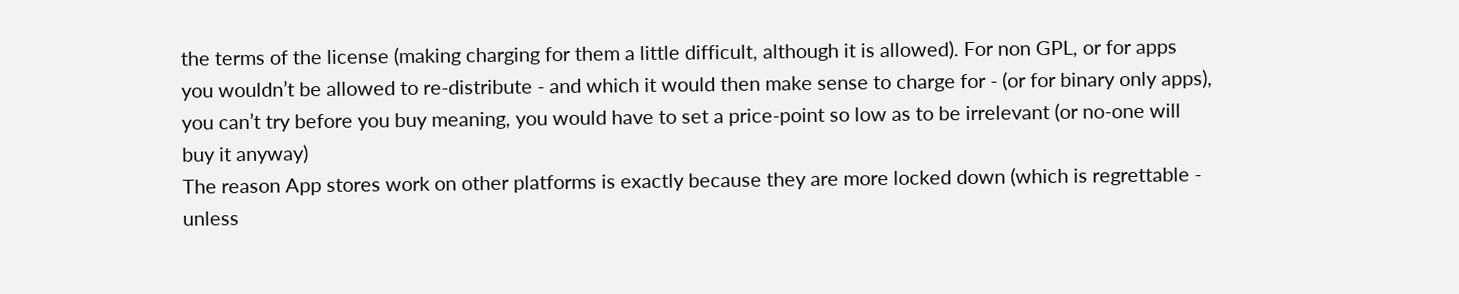the terms of the license (making charging for them a little difficult, although it is allowed). For non GPL, or for apps you wouldn’t be allowed to re-distribute - and which it would then make sense to charge for - (or for binary only apps), you can’t try before you buy meaning, you would have to set a price-point so low as to be irrelevant (or no-one will buy it anyway)
The reason App stores work on other platforms is exactly because they are more locked down (which is regrettable - unless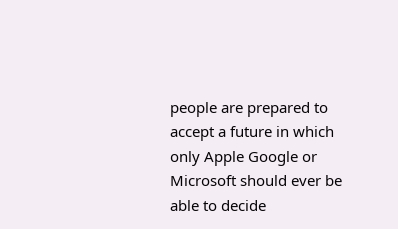people are prepared to accept a future in which only Apple Google or Microsoft should ever be able to decide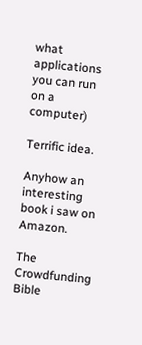what applications you can run on a computer)

Terrific idea.

Anyhow an interesting book i saw on Amazon.

The Crowdfunding Bible